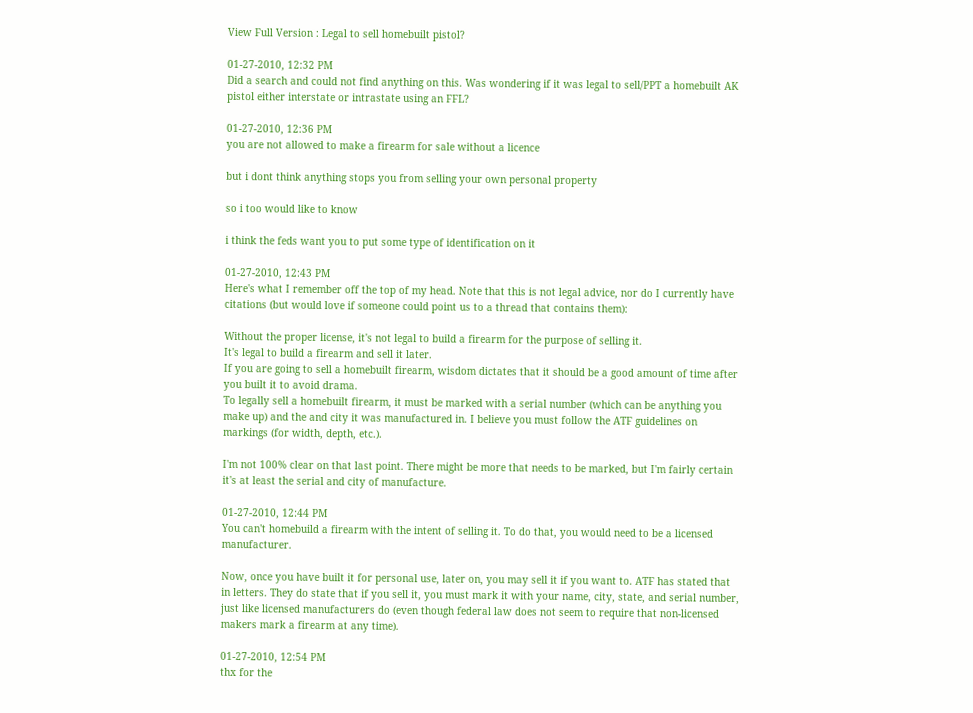View Full Version : Legal to sell homebuilt pistol?

01-27-2010, 12:32 PM
Did a search and could not find anything on this. Was wondering if it was legal to sell/PPT a homebuilt AK pistol either interstate or intrastate using an FFL?

01-27-2010, 12:36 PM
you are not allowed to make a firearm for sale without a licence

but i dont think anything stops you from selling your own personal property

so i too would like to know

i think the feds want you to put some type of identification on it

01-27-2010, 12:43 PM
Here's what I remember off the top of my head. Note that this is not legal advice, nor do I currently have citations (but would love if someone could point us to a thread that contains them):

Without the proper license, it's not legal to build a firearm for the purpose of selling it.
It's legal to build a firearm and sell it later.
If you are going to sell a homebuilt firearm, wisdom dictates that it should be a good amount of time after you built it to avoid drama.
To legally sell a homebuilt firearm, it must be marked with a serial number (which can be anything you make up) and the and city it was manufactured in. I believe you must follow the ATF guidelines on markings (for width, depth, etc.).

I'm not 100% clear on that last point. There might be more that needs to be marked, but I'm fairly certain it's at least the serial and city of manufacture.

01-27-2010, 12:44 PM
You can't homebuild a firearm with the intent of selling it. To do that, you would need to be a licensed manufacturer.

Now, once you have built it for personal use, later on, you may sell it if you want to. ATF has stated that in letters. They do state that if you sell it, you must mark it with your name, city, state, and serial number, just like licensed manufacturers do (even though federal law does not seem to require that non-licensed makers mark a firearm at any time).

01-27-2010, 12:54 PM
thx for the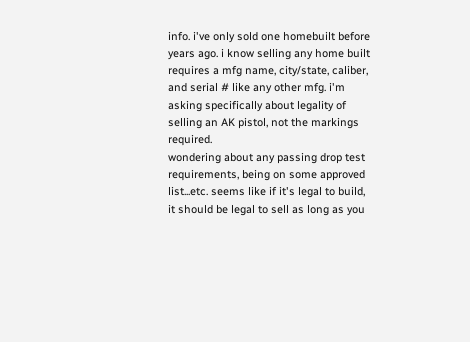info. i've only sold one homebuilt before years ago. i know selling any home built requires a mfg name, city/state, caliber, and serial # like any other mfg. i'm asking specifically about legality of selling an AK pistol, not the markings required.
wondering about any passing drop test requirements, being on some approved list...etc. seems like if it's legal to build, it should be legal to sell as long as you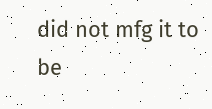did not mfg it to be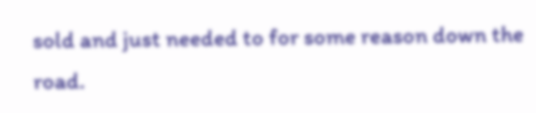sold and just needed to for some reason down the road.